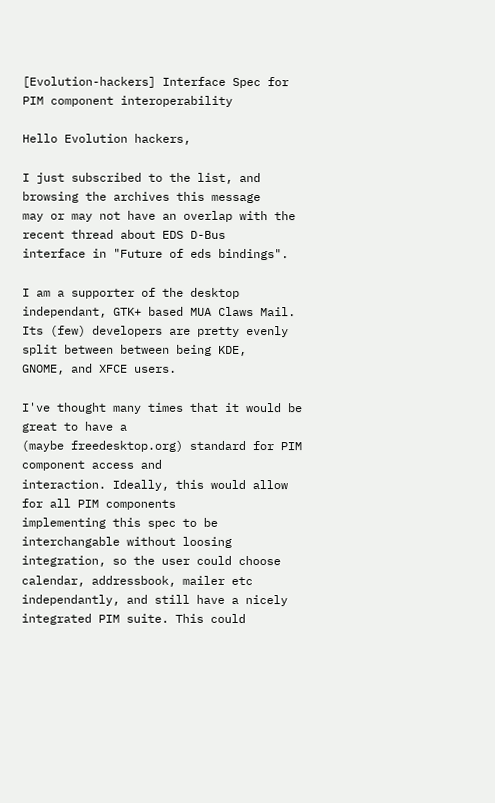[Evolution-hackers] Interface Spec for PIM component interoperability

Hello Evolution hackers,

I just subscribed to the list, and browsing the archives this message
may or may not have an overlap with the recent thread about EDS D-Bus
interface in "Future of eds bindings".

I am a supporter of the desktop independant, GTK+ based MUA Claws Mail.
Its (few) developers are pretty evenly split between between being KDE,
GNOME, and XFCE users.

I've thought many times that it would be great to have a
(maybe freedesktop.org) standard for PIM component access and
interaction. Ideally, this would allow for all PIM components
implementing this spec to be interchangable without loosing
integration, so the user could choose calendar, addressbook, mailer etc
independantly, and still have a nicely integrated PIM suite. This could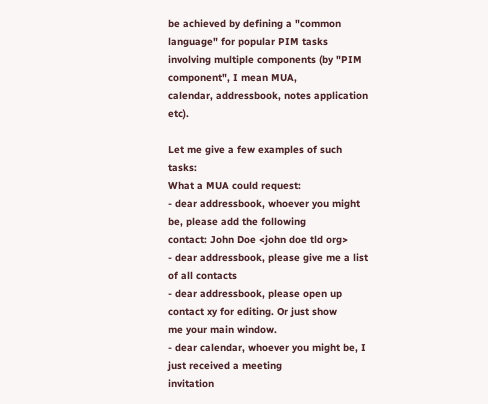be achieved by defining a "common language" for popular PIM tasks
involving multiple components (by "PIM component", I mean MUA,
calendar, addressbook, notes application etc).

Let me give a few examples of such tasks:
What a MUA could request:
- dear addressbook, whoever you might be, please add the following
contact: John Doe <john doe tld org>
- dear addressbook, please give me a list of all contacts
- dear addressbook, please open up contact xy for editing. Or just show
me your main window.
- dear calendar, whoever you might be, I just received a meeting
invitation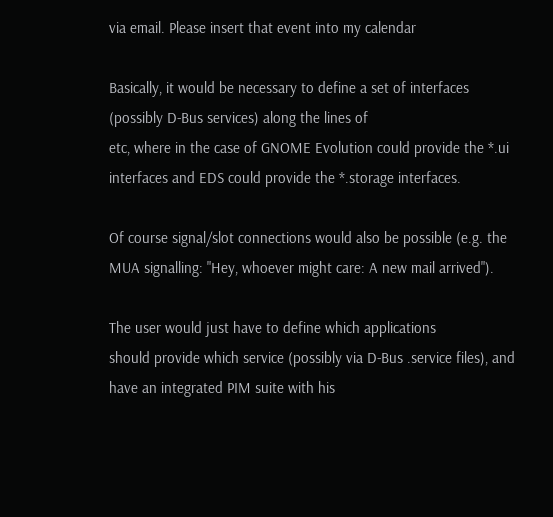via email. Please insert that event into my calendar

Basically, it would be necessary to define a set of interfaces
(possibly D-Bus services) along the lines of
etc, where in the case of GNOME Evolution could provide the *.ui
interfaces and EDS could provide the *.storage interfaces.

Of course signal/slot connections would also be possible (e.g. the
MUA signalling: "Hey, whoever might care: A new mail arrived").

The user would just have to define which applications
should provide which service (possibly via D-Bus .service files), and
have an integrated PIM suite with his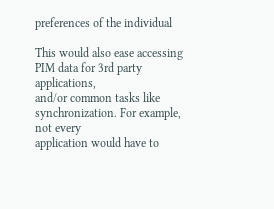preferences of the individual

This would also ease accessing PIM data for 3rd party applications,
and/or common tasks like synchronization. For example, not every
application would have to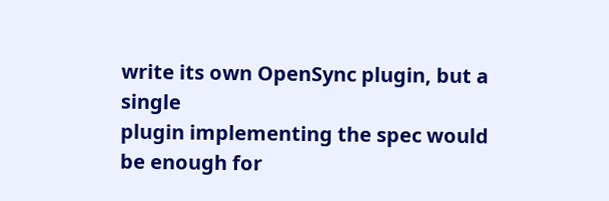write its own OpenSync plugin, but a single
plugin implementing the spec would be enough for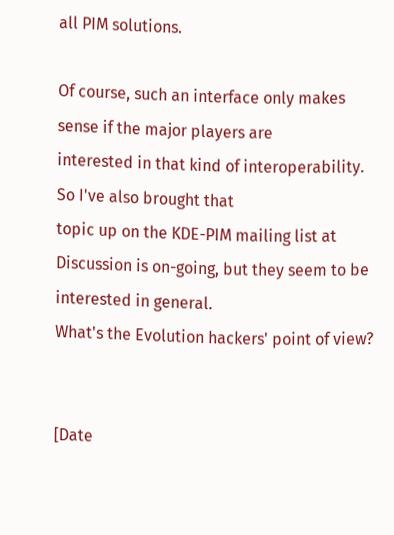all PIM solutions.

Of course, such an interface only makes sense if the major players are
interested in that kind of interoperability. So I've also brought that
topic up on the KDE-PIM mailing list at
Discussion is on-going, but they seem to be interested in general.
What's the Evolution hackers' point of view?


[Date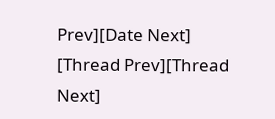Prev][Date Next]   [Thread Prev][Thread Next]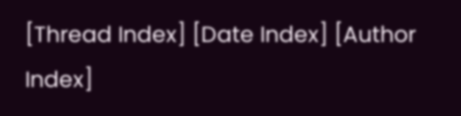[Thread Index] [Date Index] [Author Index]